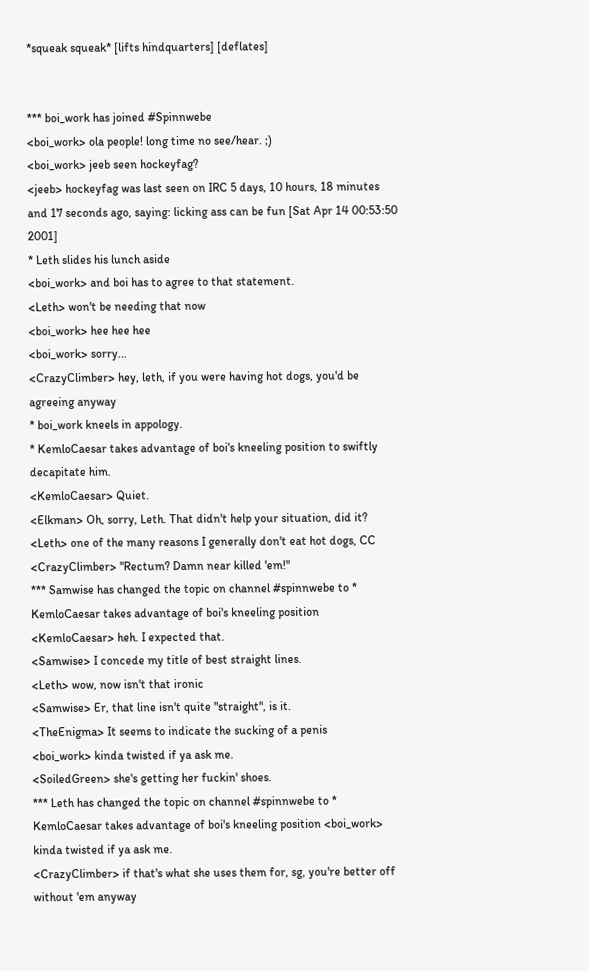*squeak squeak* [lifts hindquarters] [deflates]


*** boi_work has joined #Spinnwebe
<boi_work> ola people! long time no see/hear. ;)
<boi_work> jeeb seen hockeyfag?
<jeeb> hockeyfag was last seen on IRC 5 days, 10 hours, 18 minutes and 17 seconds ago, saying: licking ass can be fun [Sat Apr 14 00:53:50 2001]
* Leth slides his lunch aside
<boi_work> and boi has to agree to that statement.
<Leth> won't be needing that now
<boi_work> hee hee hee
<boi_work> sorry...
<CrazyClimber> hey, leth, if you were having hot dogs, you'd be agreeing anyway
* boi_work kneels in appology.
* KemloCaesar takes advantage of boi's kneeling position to swiftly decapitate him.
<KemloCaesar> Quiet.
<Elkman> Oh, sorry, Leth. That didn't help your situation, did it?
<Leth> one of the many reasons I generally don't eat hot dogs, CC
<CrazyClimber> "Rectum? Damn near killed 'em!"
*** Samwise has changed the topic on channel #spinnwebe to * KemloCaesar takes advantage of boi's kneeling position
<KemloCaesar> heh. I expected that.
<Samwise> I concede my title of best straight lines.
<Leth> wow, now isn't that ironic
<Samwise> Er, that line isn't quite "straight", is it.
<TheEnigma> It seems to indicate the sucking of a penis
<boi_work> kinda twisted if ya ask me.
<SoiledGreen> she's getting her fuckin' shoes.
*** Leth has changed the topic on channel #spinnwebe to * KemloCaesar takes advantage of boi's kneeling position <boi_work> kinda twisted if ya ask me.
<CrazyClimber> if that's what she uses them for, sg, you're better off without 'em anyway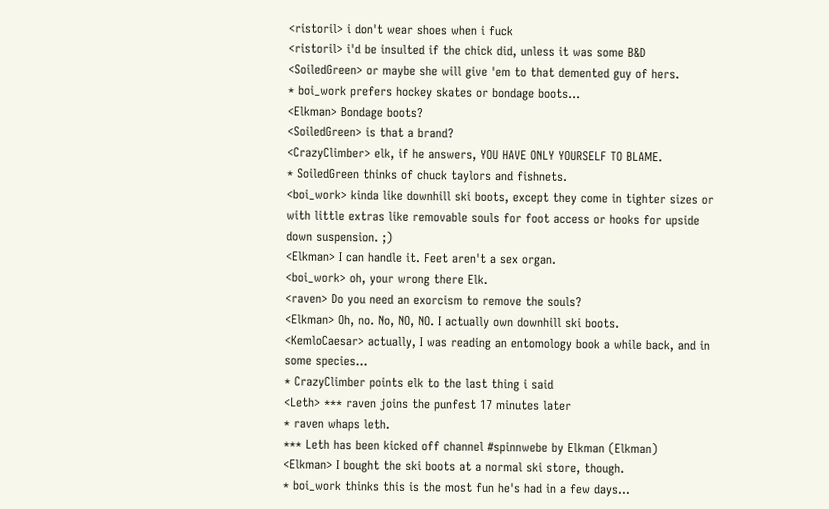<ristoril> i don't wear shoes when i fuck
<ristoril> i'd be insulted if the chick did, unless it was some B&D
<SoiledGreen> or maybe she will give 'em to that demented guy of hers.
* boi_work prefers hockey skates or bondage boots...
<Elkman> Bondage boots?
<SoiledGreen> is that a brand?
<CrazyClimber> elk, if he answers, YOU HAVE ONLY YOURSELF TO BLAME.
* SoiledGreen thinks of chuck taylors and fishnets.
<boi_work> kinda like downhill ski boots, except they come in tighter sizes or with little extras like removable souls for foot access or hooks for upside down suspension. ;)
<Elkman> I can handle it. Feet aren't a sex organ.
<boi_work> oh, your wrong there Elk.
<raven> Do you need an exorcism to remove the souls?
<Elkman> Oh, no. No, NO, NO. I actually own downhill ski boots.
<KemloCaesar> actually, I was reading an entomology book a while back, and in some species...
* CrazyClimber points elk to the last thing i said
<Leth> *** raven joins the punfest 17 minutes later
* raven whaps leth.
*** Leth has been kicked off channel #spinnwebe by Elkman (Elkman)
<Elkman> I bought the ski boots at a normal ski store, though.
* boi_work thinks this is the most fun he's had in a few days...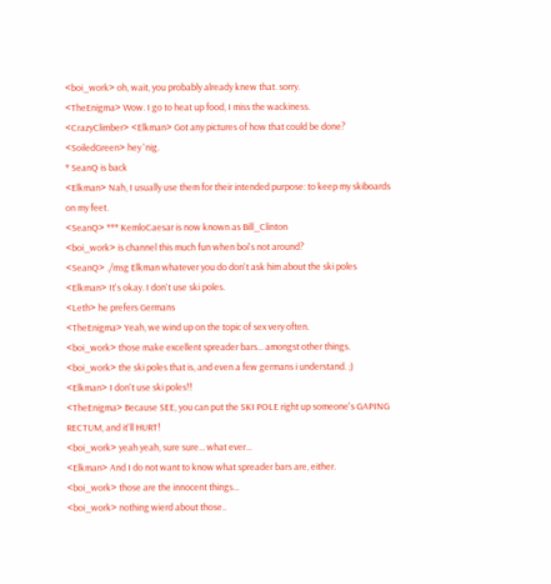<boi_work> oh, wait, you probably already knew that. sorry.
<TheEnigma> Wow. I go to heat up food, I miss the wackiness.
<CrazyClimber> <Elkman> Got any pictures of how that could be done?
<SoiledGreen> hey 'nig.
* SeanQ is back
<Elkman> Nah, I usually use them for their intended purpose: to keep my skiboards on my feet.
<SeanQ> *** KemloCaesar is now known as Bill_Clinton
<boi_work> is channel this much fun when boi's not around?
<SeanQ> ./msg Elkman whatever you do don't ask him about the ski poles
<Elkman> It's okay. I don't use ski poles.
<Leth> he prefers Germans
<TheEnigma> Yeah, we wind up on the topic of sex very often.
<boi_work> those make excellent spreader bars... amongst other things.
<boi_work> the ski poles that is, and even a few germans i understand. ;)
<Elkman> I don't use ski poles!!
<TheEnigma> Because SEE, you can put the SKI POLE right up someone's GAPING RECTUM, and it'll HURT!
<boi_work> yeah yeah, sure sure... what ever...
<Elkman> And I do not want to know what spreader bars are, either.
<boi_work> those are the innocent things...
<boi_work> nothing wierd about those..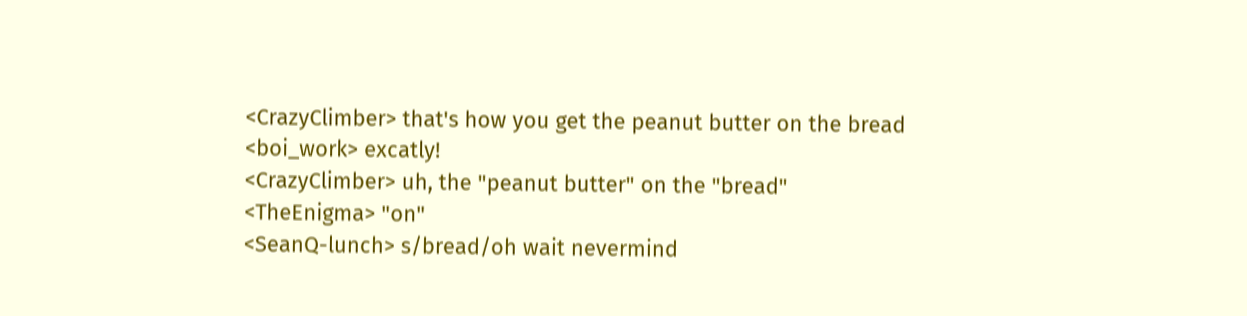<CrazyClimber> that's how you get the peanut butter on the bread
<boi_work> excatly!
<CrazyClimber> uh, the "peanut butter" on the "bread"
<TheEnigma> "on"
<SeanQ-lunch> s/bread/oh wait nevermind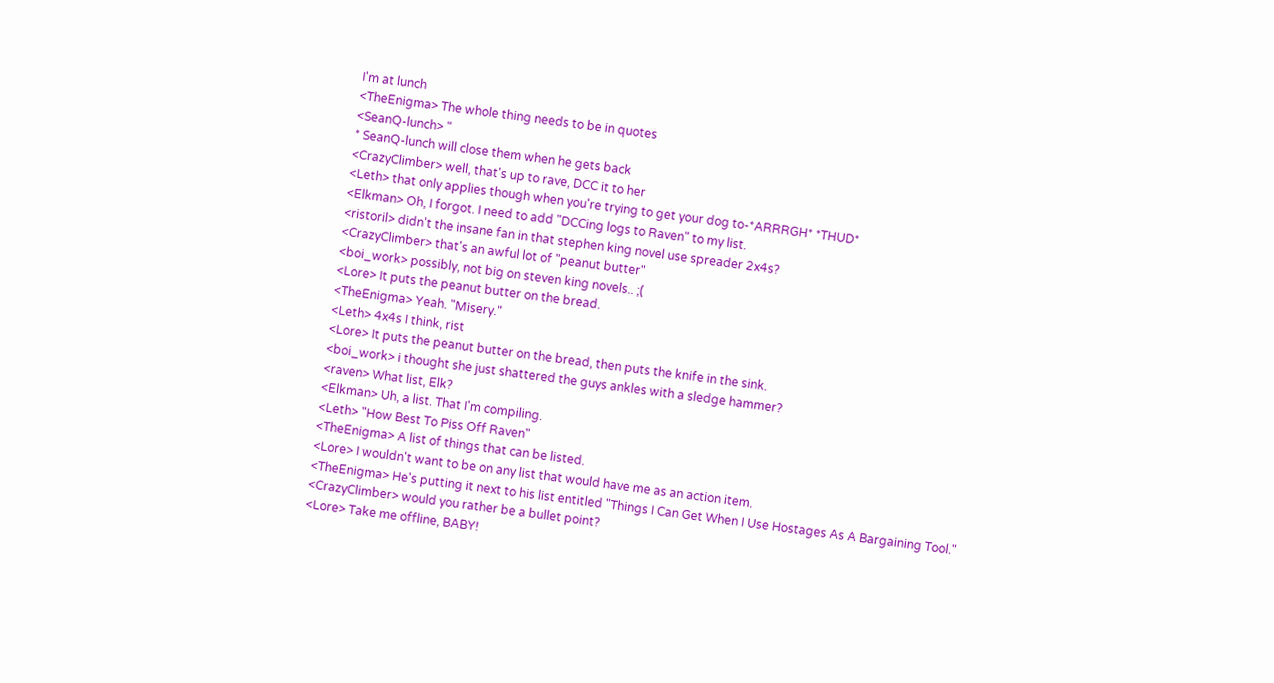I'm at lunch
<TheEnigma> The whole thing needs to be in quotes
<SeanQ-lunch> "
* SeanQ-lunch will close them when he gets back
<CrazyClimber> well, that's up to rave, DCC it to her
<Leth> that only applies though when you're trying to get your dog to-*ARRRGH* *THUD*
<Elkman> Oh, I forgot. I need to add "DCCing logs to Raven" to my list.
<ristoril> didn't the insane fan in that stephen king novel use spreader 2x4s?
<CrazyClimber> that's an awful lot of "peanut butter"
<boi_work> possibly, not big on steven king novels.. ;(
<Lore> It puts the peanut butter on the bread.
<TheEnigma> Yeah. "Misery."
<Leth> 4x4s I think, rist
<Lore> It puts the peanut butter on the bread, then puts the knife in the sink.
<boi_work> i thought she just shattered the guys ankles with a sledge hammer?
<raven> What list, Elk?
<Elkman> Uh, a list. That I'm compiling.
<Leth> "How Best To Piss Off Raven"
<TheEnigma> A list of things that can be listed.
<Lore> I wouldn't want to be on any list that would have me as an action item.
<TheEnigma> He's putting it next to his list entitled "Things I Can Get When I Use Hostages As A Bargaining Tool."
<CrazyClimber> would you rather be a bullet point?
<Lore> Take me offline, BABY!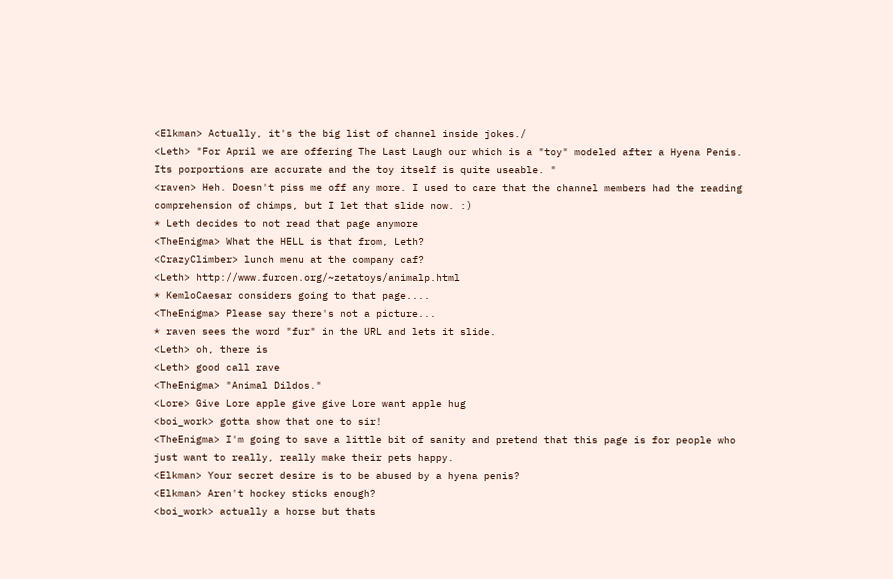<Elkman> Actually, it's the big list of channel inside jokes./
<Leth> "For April we are offering The Last Laugh our which is a "toy" modeled after a Hyena Penis. Its porportions are accurate and the toy itself is quite useable. "
<raven> Heh. Doesn't piss me off any more. I used to care that the channel members had the reading comprehension of chimps, but I let that slide now. :)
* Leth decides to not read that page anymore
<TheEnigma> What the HELL is that from, Leth?
<CrazyClimber> lunch menu at the company caf?
<Leth> http://www.furcen.org/~zetatoys/animalp.html
* KemloCaesar considers going to that page....
<TheEnigma> Please say there's not a picture...
* raven sees the word "fur" in the URL and lets it slide.
<Leth> oh, there is
<Leth> good call rave
<TheEnigma> "Animal Dildos."
<Lore> Give Lore apple give give Lore want apple hug
<boi_work> gotta show that one to sir!
<TheEnigma> I'm going to save a little bit of sanity and pretend that this page is for people who just want to really, really make their pets happy.
<Elkman> Your secret desire is to be abused by a hyena penis?
<Elkman> Aren't hockey sticks enough?
<boi_work> actually a horse but thats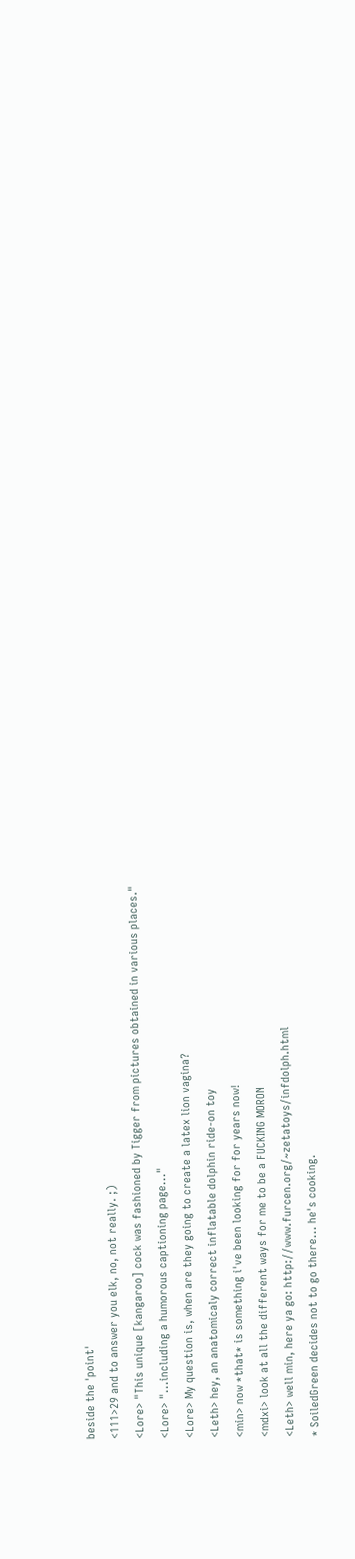beside the 'point'
<111>29 and to answer you elk, no, not really. ;)
<Lore> "This unique [kangaroo] cock was fashioned by Tigger from pictures obtained in various places."
<Lore> "...including a humorous captioning page..."
<Lore> My question is, when are they going to create a latex lion vagina?
<Leth> hey, an anatomicaly correct inflatable dolphin ride-on toy
<min> now *that* is something i've been looking for for years now!
<mdxi> look at all the different ways for me to be a FUCKING MORON
<Leth> well min, here ya go: http://www.furcen.org/~zetatoys/infdolph.html
* SoiledGreen decides not to go there... he's cooking.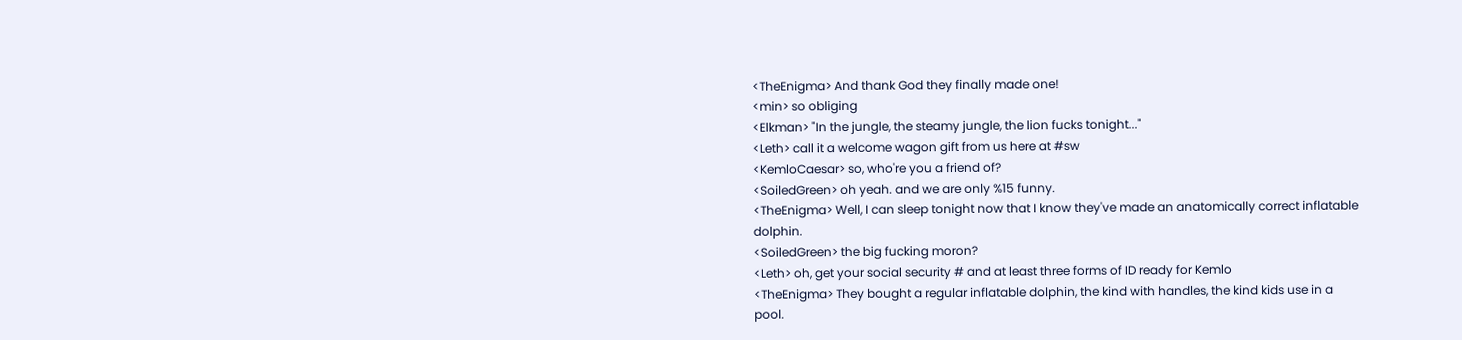<TheEnigma> And thank God they finally made one!
<min> so obliging
<Elkman> "In the jungle, the steamy jungle, the lion fucks tonight..."
<Leth> call it a welcome wagon gift from us here at #sw
<KemloCaesar> so, who're you a friend of?
<SoiledGreen> oh yeah. and we are only %15 funny.
<TheEnigma> Well, I can sleep tonight now that I know they've made an anatomically correct inflatable dolphin.
<SoiledGreen> the big fucking moron?
<Leth> oh, get your social security # and at least three forms of ID ready for Kemlo
<TheEnigma> They bought a regular inflatable dolphin, the kind with handles, the kind kids use in a pool.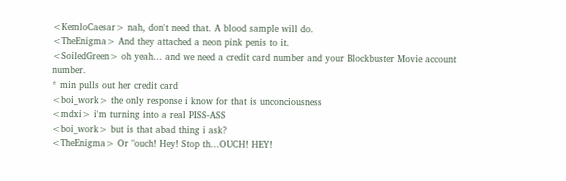<KemloCaesar> nah, don't need that. A blood sample will do.
<TheEnigma> And they attached a neon pink penis to it.
<SoiledGreen> oh yeah... and we need a credit card number and your Blockbuster Movie account number.
* min pulls out her credit card
<boi_work> the only response i know for that is unconciousness
<mdxi> i'm turning into a real PISS-ASS
<boi_work> but is that abad thing i ask?
<TheEnigma> Or "ouch! Hey! Stop th...OUCH! HEY!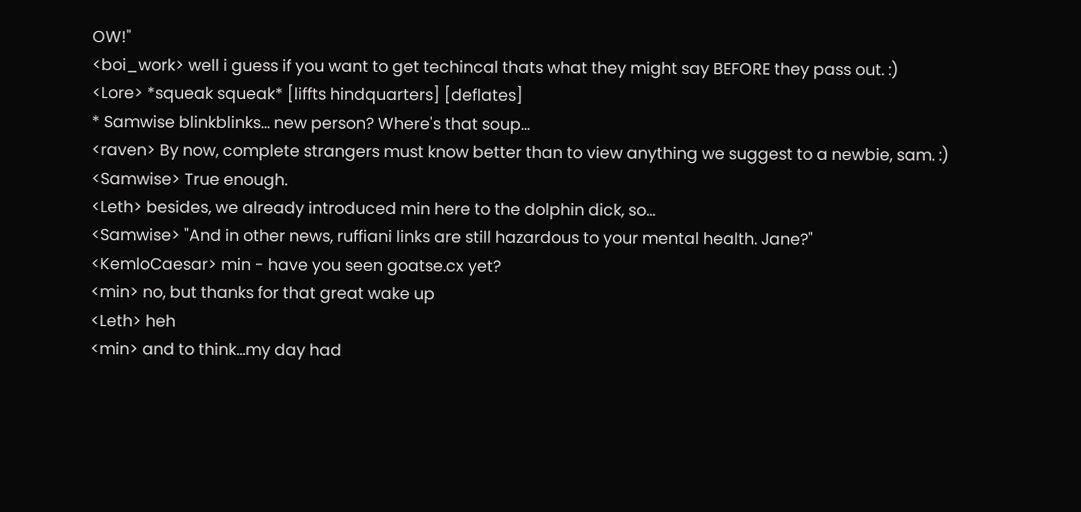OW!"
<boi_work> well i guess if you want to get techincal thats what they might say BEFORE they pass out. :)
<Lore> *squeak squeak* [liffts hindquarters] [deflates]
* Samwise blinkblinks... new person? Where's that soup...
<raven> By now, complete strangers must know better than to view anything we suggest to a newbie, sam. :)
<Samwise> True enough.
<Leth> besides, we already introduced min here to the dolphin dick, so...
<Samwise> "And in other news, ruffiani links are still hazardous to your mental health. Jane?"
<KemloCaesar> min - have you seen goatse.cx yet?
<min> no, but thanks for that great wake up
<Leth> heh
<min> and to think...my day had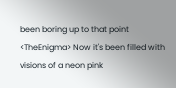been boring up to that point
<TheEnigma> Now it's been filled with visions of a neon pink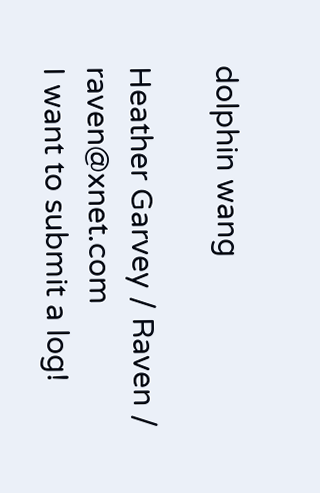dolphin wang

Heather Garvey / Raven / raven@xnet.com
I want to submit a log!